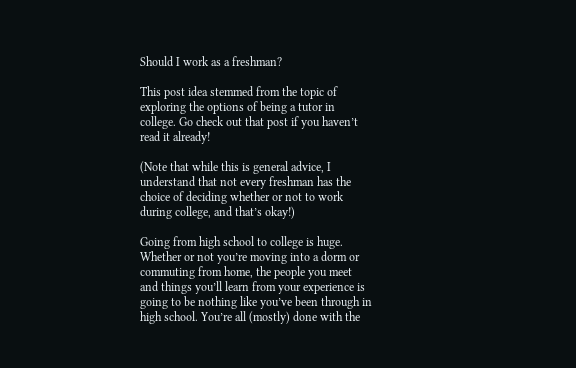Should I work as a freshman?

This post idea stemmed from the topic of exploring the options of being a tutor in college. Go check out that post if you haven’t read it already!

(Note that while this is general advice, I understand that not every freshman has the choice of deciding whether or not to work during college, and that’s okay!)

Going from high school to college is huge. Whether or not you’re moving into a dorm or commuting from home, the people you meet and things you’ll learn from your experience is going to be nothing like you’ve been through in high school. You’re all (mostly) done with the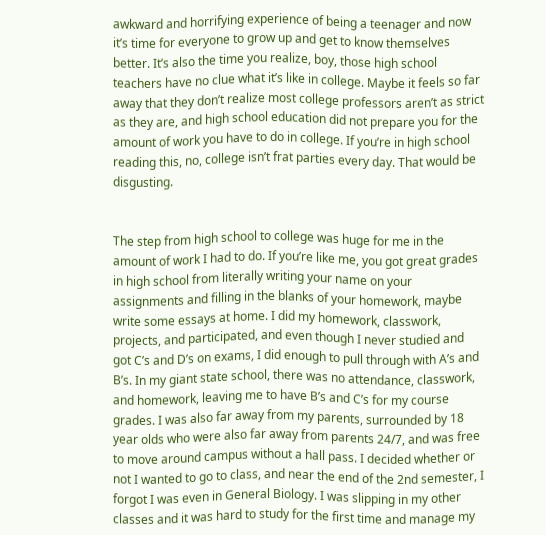awkward and horrifying experience of being a teenager and now it’s time for everyone to grow up and get to know themselves better. It’s also the time you realize, boy, those high school teachers have no clue what it’s like in college. Maybe it feels so far away that they don’t realize most college professors aren’t as strict as they are, and high school education did not prepare you for the amount of work you have to do in college. If you’re in high school reading this, no, college isn’t frat parties every day. That would be disgusting.


The step from high school to college was huge for me in the amount of work I had to do. If you’re like me, you got great grades in high school from literally writing your name on your assignments and filling in the blanks of your homework, maybe write some essays at home. I did my homework, classwork, projects, and participated, and even though I never studied and got C’s and D’s on exams, I did enough to pull through with A’s and B’s. In my giant state school, there was no attendance, classwork, and homework, leaving me to have B’s and C’s for my course grades. I was also far away from my parents, surrounded by 18 year olds who were also far away from parents 24/7, and was free to move around campus without a hall pass. I decided whether or not I wanted to go to class, and near the end of the 2nd semester, I forgot I was even in General Biology. I was slipping in my other classes and it was hard to study for the first time and manage my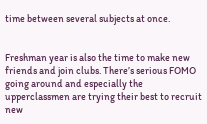time between several subjects at once.


Freshman year is also the time to make new friends and join clubs. There’s serious FOMO going around and especially the upperclassmen are trying their best to recruit new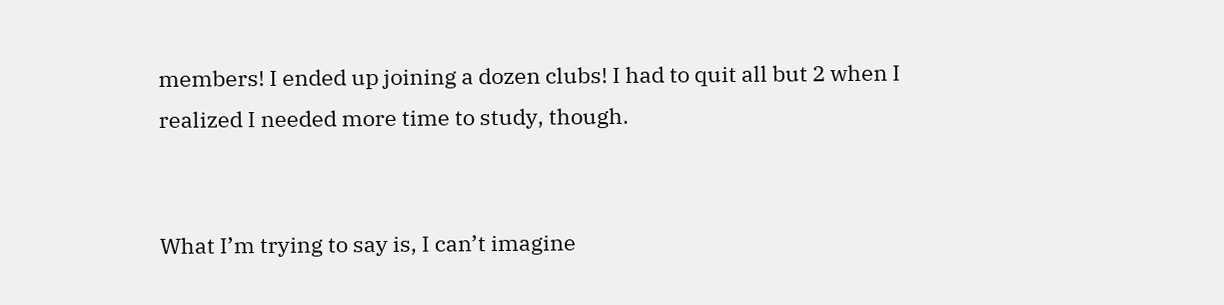members! I ended up joining a dozen clubs! I had to quit all but 2 when I realized I needed more time to study, though.


What I’m trying to say is, I can’t imagine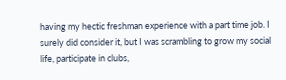having my hectic freshman experience with a part time job. I surely did consider it, but I was scrambling to grow my social life, participate in clubs,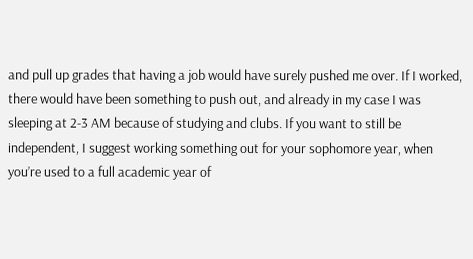and pull up grades that having a job would have surely pushed me over. If I worked, there would have been something to push out, and already in my case I was sleeping at 2-3 AM because of studying and clubs. If you want to still be independent, I suggest working something out for your sophomore year, when you’re used to a full academic year of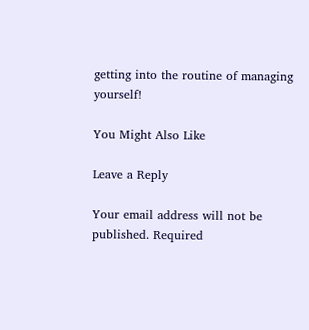getting into the routine of managing yourself!

You Might Also Like

Leave a Reply

Your email address will not be published. Required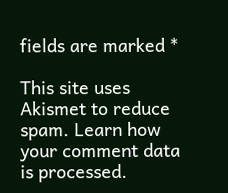fields are marked *

This site uses Akismet to reduce spam. Learn how your comment data is processed.